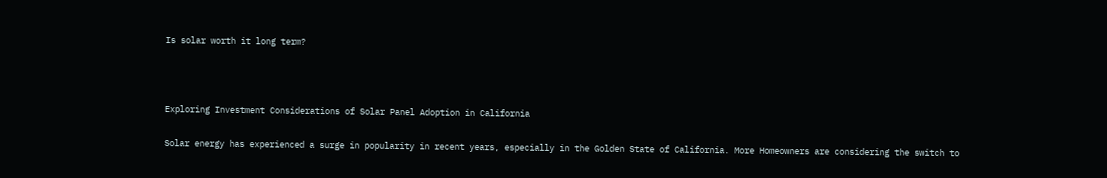Is solar worth it long term?



Exploring Investment Considerations of Solar Panel Adoption in California

Solar energy has experienced a surge in popularity in recent years, especially in the Golden State of California. More Homeowners are considering the switch to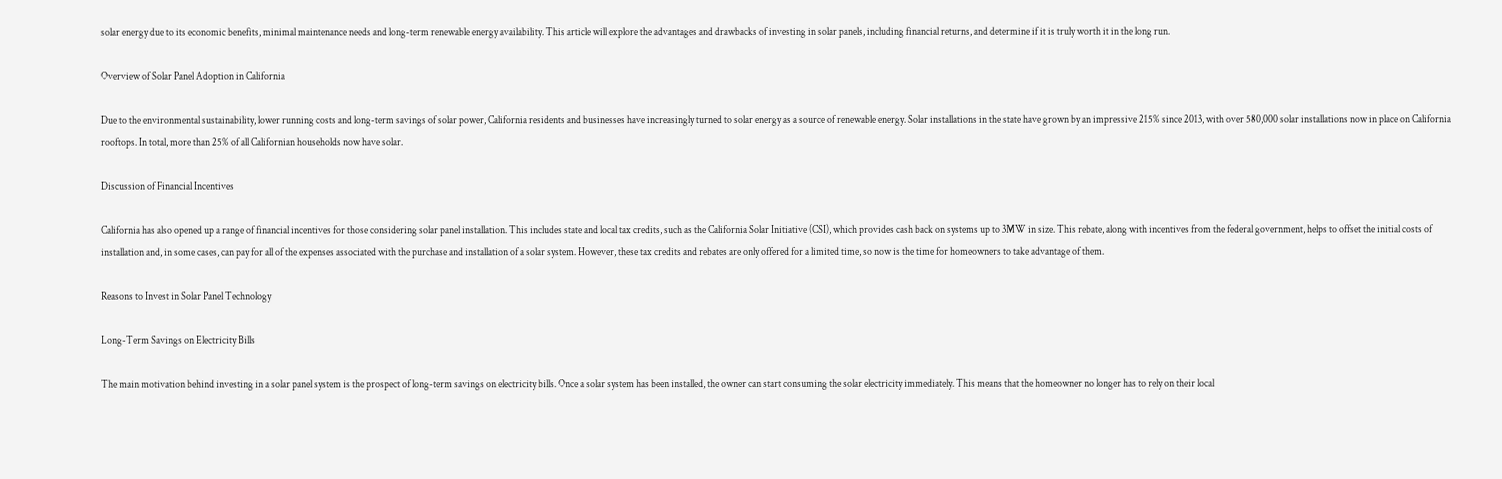solar energy due to its economic benefits, minimal maintenance needs and long-term renewable energy availability. This article will explore the advantages and drawbacks of investing in solar panels, including financial returns, and determine if it is truly worth it in the long run.

Overview of Solar Panel Adoption in California

Due to the environmental sustainability, lower running costs and long-term savings of solar power, California residents and businesses have increasingly turned to solar energy as a source of renewable energy. Solar installations in the state have grown by an impressive 215% since 2013, with over 580,000 solar installations now in place on California rooftops. In total, more than 25% of all Californian households now have solar.

Discussion of Financial Incentives

California has also opened up a range of financial incentives for those considering solar panel installation. This includes state and local tax credits, such as the California Solar Initiative (CSI), which provides cash back on systems up to 3MW in size. This rebate, along with incentives from the federal government, helps to offset the initial costs of installation and, in some cases, can pay for all of the expenses associated with the purchase and installation of a solar system. However, these tax credits and rebates are only offered for a limited time, so now is the time for homeowners to take advantage of them.

Reasons to Invest in Solar Panel Technology

Long-Term Savings on Electricity Bills

The main motivation behind investing in a solar panel system is the prospect of long-term savings on electricity bills. Once a solar system has been installed, the owner can start consuming the solar electricity immediately. This means that the homeowner no longer has to rely on their local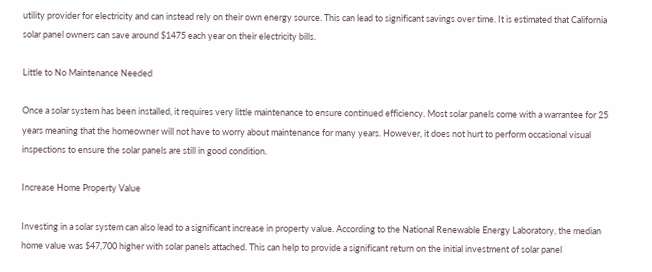utility provider for electricity and can instead rely on their own energy source. This can lead to significant savings over time. It is estimated that California solar panel owners can save around $1475 each year on their electricity bills.

Little to No Maintenance Needed

Once a solar system has been installed, it requires very little maintenance to ensure continued efficiency. Most solar panels come with a warrantee for 25 years meaning that the homeowner will not have to worry about maintenance for many years. However, it does not hurt to perform occasional visual inspections to ensure the solar panels are still in good condition.

Increase Home Property Value

Investing in a solar system can also lead to a significant increase in property value. According to the National Renewable Energy Laboratory, the median home value was $47,700 higher with solar panels attached. This can help to provide a significant return on the initial investment of solar panel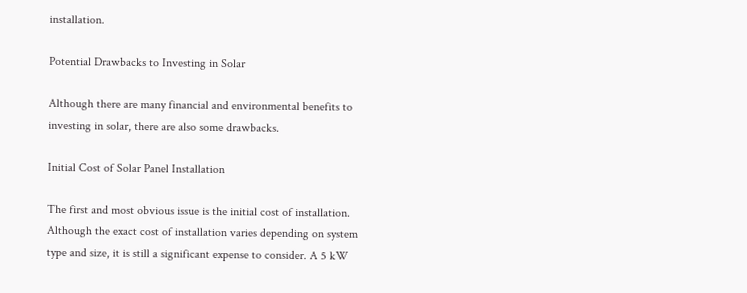installation.

Potential Drawbacks to Investing in Solar

Although there are many financial and environmental benefits to investing in solar, there are also some drawbacks.

Initial Cost of Solar Panel Installation

The first and most obvious issue is the initial cost of installation. Although the exact cost of installation varies depending on system type and size, it is still a significant expense to consider. A 5 kW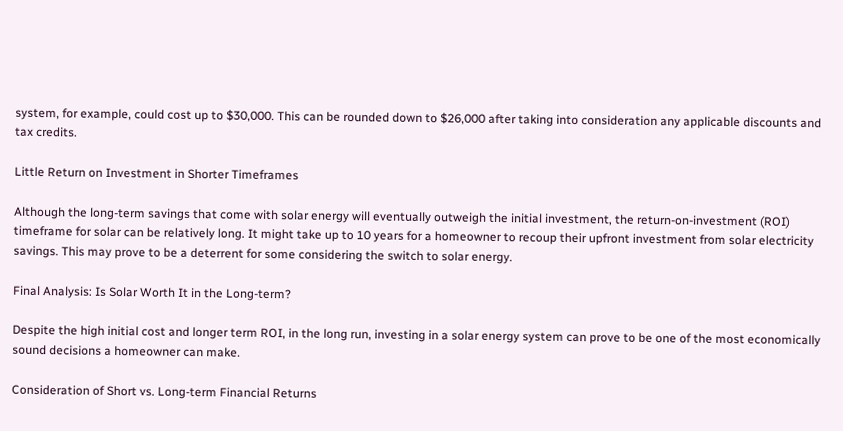system, for example, could cost up to $30,000. This can be rounded down to $26,000 after taking into consideration any applicable discounts and tax credits.

Little Return on Investment in Shorter Timeframes

Although the long-term savings that come with solar energy will eventually outweigh the initial investment, the return-on-investment (ROI) timeframe for solar can be relatively long. It might take up to 10 years for a homeowner to recoup their upfront investment from solar electricity savings. This may prove to be a deterrent for some considering the switch to solar energy.

Final Analysis: Is Solar Worth It in the Long-term?

Despite the high initial cost and longer term ROI, in the long run, investing in a solar energy system can prove to be one of the most economically sound decisions a homeowner can make.

Consideration of Short vs. Long-term Financial Returns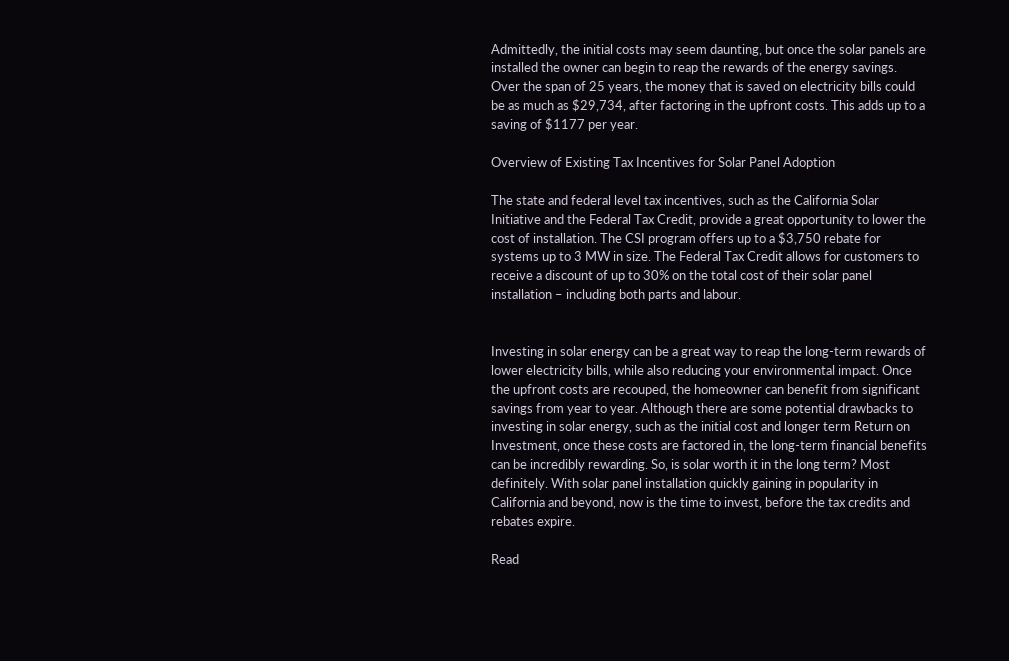Admittedly, the initial costs may seem daunting, but once the solar panels are installed the owner can begin to reap the rewards of the energy savings. Over the span of 25 years, the money that is saved on electricity bills could be as much as $29,734, after factoring in the upfront costs. This adds up to a saving of $1177 per year.

Overview of Existing Tax Incentives for Solar Panel Adoption

The state and federal level tax incentives, such as the California Solar Initiative and the Federal Tax Credit, provide a great opportunity to lower the cost of installation. The CSI program offers up to a $3,750 rebate for systems up to 3 MW in size. The Federal Tax Credit allows for customers to receive a discount of up to 30% on the total cost of their solar panel installation – including both parts and labour.


Investing in solar energy can be a great way to reap the long-term rewards of lower electricity bills, while also reducing your environmental impact. Once the upfront costs are recouped, the homeowner can benefit from significant savings from year to year. Although there are some potential drawbacks to investing in solar energy, such as the initial cost and longer term Return on Investment, once these costs are factored in, the long-term financial benefits can be incredibly rewarding. So, is solar worth it in the long term? Most definitely. With solar panel installation quickly gaining in popularity in California and beyond, now is the time to invest, before the tax credits and rebates expire.

Read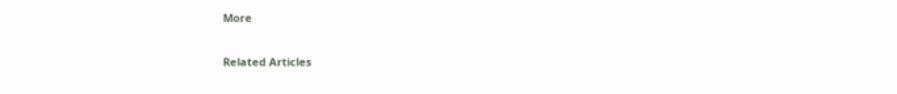More

Related Articles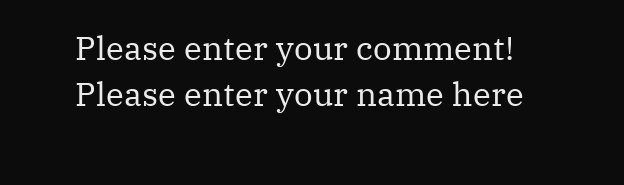Please enter your comment!
Please enter your name here